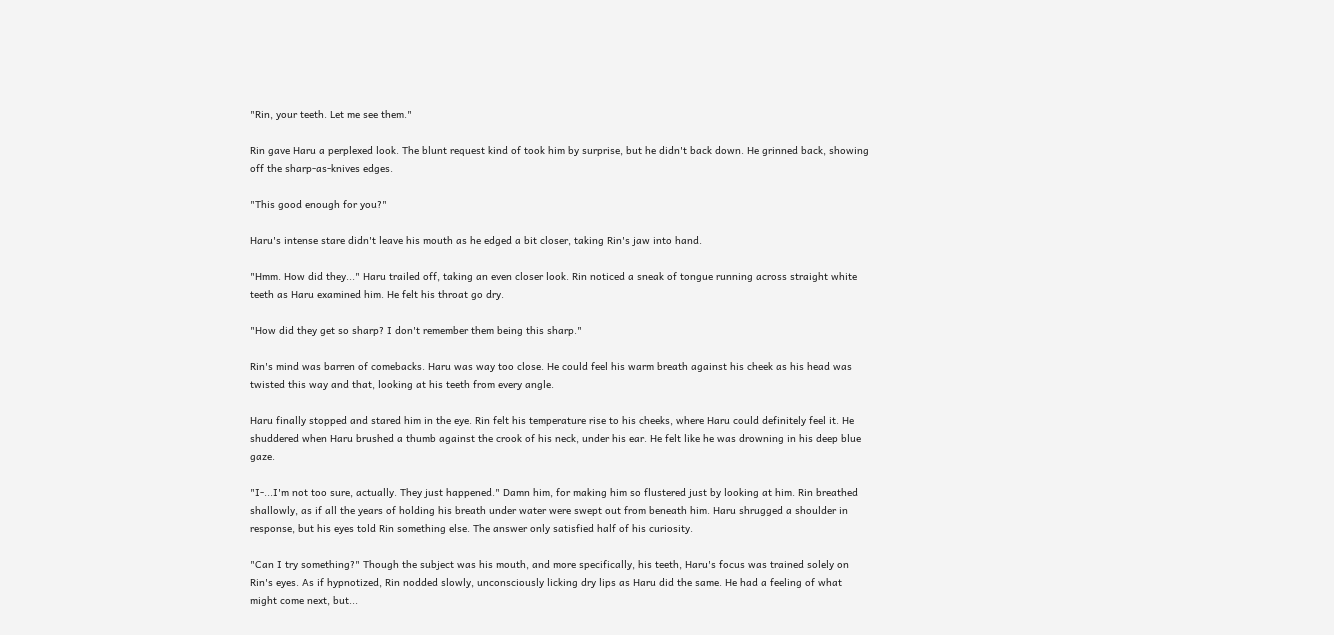"Rin, your teeth. Let me see them."

Rin gave Haru a perplexed look. The blunt request kind of took him by surprise, but he didn't back down. He grinned back, showing off the sharp-as-knives edges.

"This good enough for you?"

Haru's intense stare didn't leave his mouth as he edged a bit closer, taking Rin's jaw into hand.

"Hmm. How did they..." Haru trailed off, taking an even closer look. Rin noticed a sneak of tongue running across straight white teeth as Haru examined him. He felt his throat go dry.

"How did they get so sharp? I don't remember them being this sharp."

Rin's mind was barren of comebacks. Haru was way too close. He could feel his warm breath against his cheek as his head was twisted this way and that, looking at his teeth from every angle.

Haru finally stopped and stared him in the eye. Rin felt his temperature rise to his cheeks, where Haru could definitely feel it. He shuddered when Haru brushed a thumb against the crook of his neck, under his ear. He felt like he was drowning in his deep blue gaze.

"I-...I'm not too sure, actually. They just happened." Damn him, for making him so flustered just by looking at him. Rin breathed shallowly, as if all the years of holding his breath under water were swept out from beneath him. Haru shrugged a shoulder in response, but his eyes told Rin something else. The answer only satisfied half of his curiosity.

"Can I try something?" Though the subject was his mouth, and more specifically, his teeth, Haru's focus was trained solely on Rin's eyes. As if hypnotized, Rin nodded slowly, unconsciously licking dry lips as Haru did the same. He had a feeling of what might come next, but...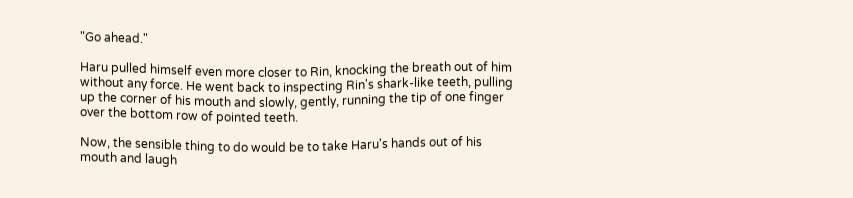"Go ahead."

Haru pulled himself even more closer to Rin, knocking the breath out of him without any force. He went back to inspecting Rin's shark-like teeth, pulling up the corner of his mouth and slowly, gently, running the tip of one finger over the bottom row of pointed teeth.

Now, the sensible thing to do would be to take Haru's hands out of his mouth and laugh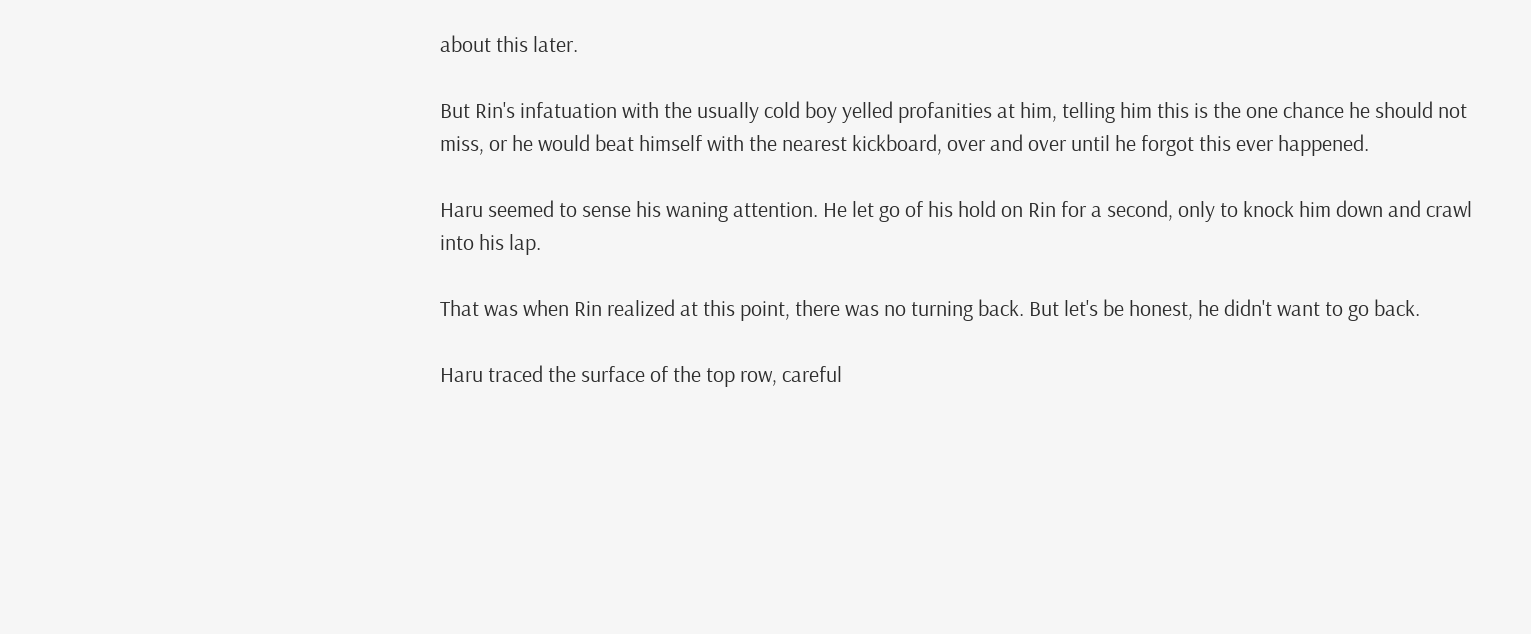about this later.

But Rin's infatuation with the usually cold boy yelled profanities at him, telling him this is the one chance he should not miss, or he would beat himself with the nearest kickboard, over and over until he forgot this ever happened.

Haru seemed to sense his waning attention. He let go of his hold on Rin for a second, only to knock him down and crawl into his lap.

That was when Rin realized at this point, there was no turning back. But let's be honest, he didn't want to go back.

Haru traced the surface of the top row, careful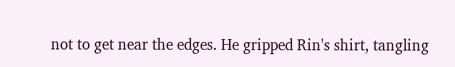not to get near the edges. He gripped Rin's shirt, tangling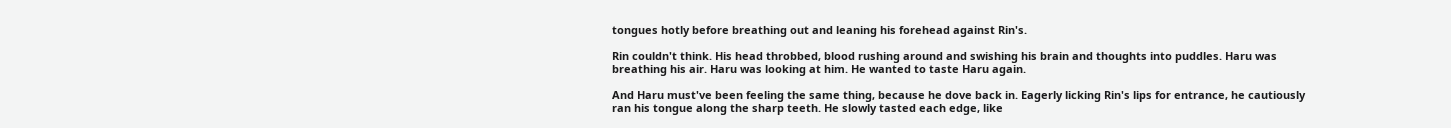tongues hotly before breathing out and leaning his forehead against Rin's.

Rin couldn't think. His head throbbed, blood rushing around and swishing his brain and thoughts into puddles. Haru was breathing his air. Haru was looking at him. He wanted to taste Haru again.

And Haru must've been feeling the same thing, because he dove back in. Eagerly licking Rin's lips for entrance, he cautiously ran his tongue along the sharp teeth. He slowly tasted each edge, like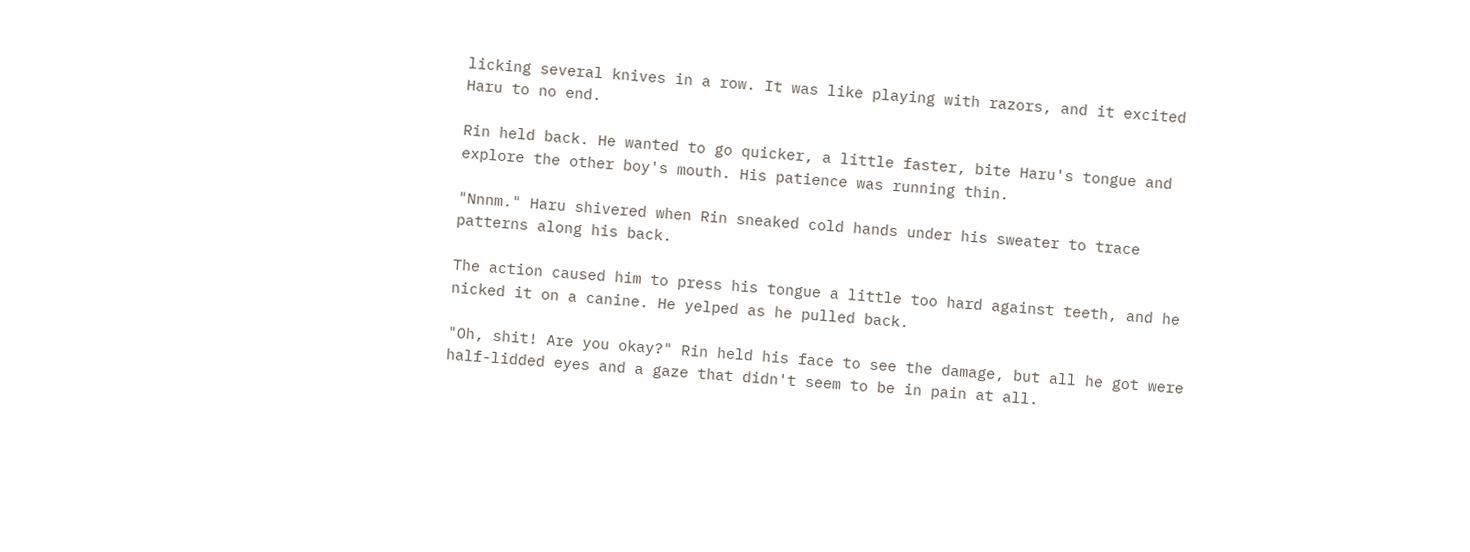licking several knives in a row. It was like playing with razors, and it excited Haru to no end.

Rin held back. He wanted to go quicker, a little faster, bite Haru's tongue and explore the other boy's mouth. His patience was running thin.

"Nnnm." Haru shivered when Rin sneaked cold hands under his sweater to trace patterns along his back.

The action caused him to press his tongue a little too hard against teeth, and he nicked it on a canine. He yelped as he pulled back.

"Oh, shit! Are you okay?" Rin held his face to see the damage, but all he got were half-lidded eyes and a gaze that didn't seem to be in pain at all.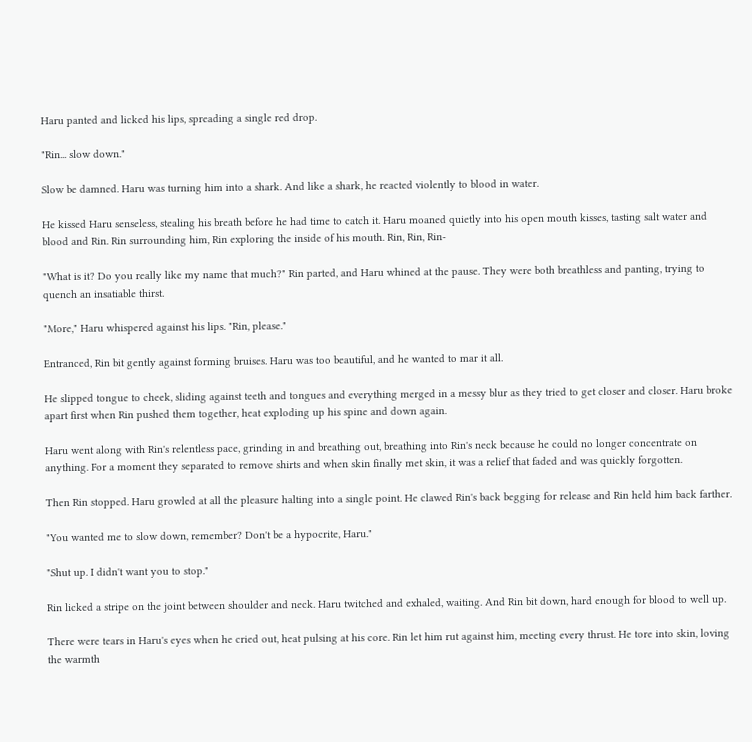Haru panted and licked his lips, spreading a single red drop.

"Rin... slow down."

Slow be damned. Haru was turning him into a shark. And like a shark, he reacted violently to blood in water.

He kissed Haru senseless, stealing his breath before he had time to catch it. Haru moaned quietly into his open mouth kisses, tasting salt water and blood and Rin. Rin surrounding him, Rin exploring the inside of his mouth. Rin, Rin, Rin-

"What is it? Do you really like my name that much?" Rin parted, and Haru whined at the pause. They were both breathless and panting, trying to quench an insatiable thirst.

"More," Haru whispered against his lips. "Rin, please."

Entranced, Rin bit gently against forming bruises. Haru was too beautiful, and he wanted to mar it all.

He slipped tongue to cheek, sliding against teeth and tongues and everything merged in a messy blur as they tried to get closer and closer. Haru broke apart first when Rin pushed them together, heat exploding up his spine and down again.

Haru went along with Rin's relentless pace, grinding in and breathing out, breathing into Rin's neck because he could no longer concentrate on anything. For a moment they separated to remove shirts and when skin finally met skin, it was a relief that faded and was quickly forgotten.

Then Rin stopped. Haru growled at all the pleasure halting into a single point. He clawed Rin's back begging for release and Rin held him back farther.

"You wanted me to slow down, remember? Don't be a hypocrite, Haru."

"Shut up. I didn't want you to stop."

Rin licked a stripe on the joint between shoulder and neck. Haru twitched and exhaled, waiting. And Rin bit down, hard enough for blood to well up.

There were tears in Haru's eyes when he cried out, heat pulsing at his core. Rin let him rut against him, meeting every thrust. He tore into skin, loving the warmth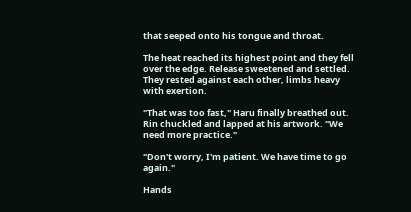that seeped onto his tongue and throat.

The heat reached its highest point and they fell over the edge. Release sweetened and settled. They rested against each other, limbs heavy with exertion.

"That was too fast," Haru finally breathed out. Rin chuckled and lapped at his artwork. "We need more practice."

"Don't worry, I'm patient. We have time to go again."

Hands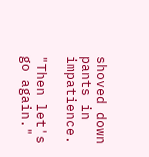shoved down pants in impatience.

"Then let's go again."